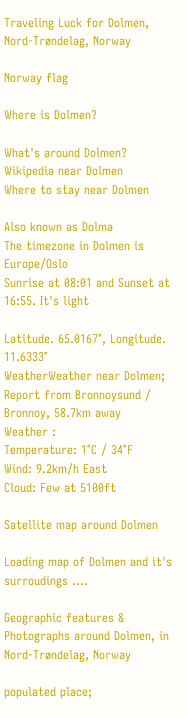Traveling Luck for Dolmen, Nord-Trøndelag, Norway

Norway flag

Where is Dolmen?

What's around Dolmen?
Wikipedia near Dolmen
Where to stay near Dolmen

Also known as Dolma
The timezone in Dolmen is Europe/Oslo
Sunrise at 08:01 and Sunset at 16:55. It's light

Latitude. 65.0167°, Longitude. 11.6333°
WeatherWeather near Dolmen; Report from Bronnoysund / Bronnoy, 58.7km away
Weather :
Temperature: 1°C / 34°F
Wind: 9.2km/h East
Cloud: Few at 5100ft

Satellite map around Dolmen

Loading map of Dolmen and it's surroudings ....

Geographic features & Photographs around Dolmen, in Nord-Trøndelag, Norway

populated place;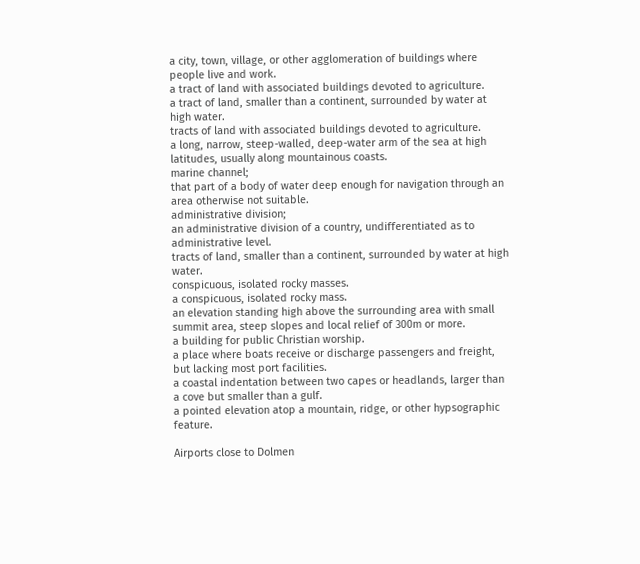a city, town, village, or other agglomeration of buildings where people live and work.
a tract of land with associated buildings devoted to agriculture.
a tract of land, smaller than a continent, surrounded by water at high water.
tracts of land with associated buildings devoted to agriculture.
a long, narrow, steep-walled, deep-water arm of the sea at high latitudes, usually along mountainous coasts.
marine channel;
that part of a body of water deep enough for navigation through an area otherwise not suitable.
administrative division;
an administrative division of a country, undifferentiated as to administrative level.
tracts of land, smaller than a continent, surrounded by water at high water.
conspicuous, isolated rocky masses.
a conspicuous, isolated rocky mass.
an elevation standing high above the surrounding area with small summit area, steep slopes and local relief of 300m or more.
a building for public Christian worship.
a place where boats receive or discharge passengers and freight, but lacking most port facilities.
a coastal indentation between two capes or headlands, larger than a cove but smaller than a gulf.
a pointed elevation atop a mountain, ridge, or other hypsographic feature.

Airports close to Dolmen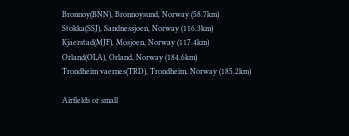Bronnoy(BNN), Bronnoysund, Norway (58.7km)
Stokka(SSJ), Sandnessjoen, Norway (116.3km)
Kjaerstad(MJF), Mosjoen, Norway (117.4km)
Orland(OLA), Orland, Norway (184.6km)
Trondheim vaernes(TRD), Trondheim, Norway (185.2km)

Airfields or small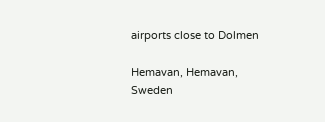airports close to Dolmen

Hemavan, Hemavan, Sweden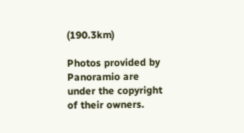(190.3km)

Photos provided by Panoramio are under the copyright of their owners.